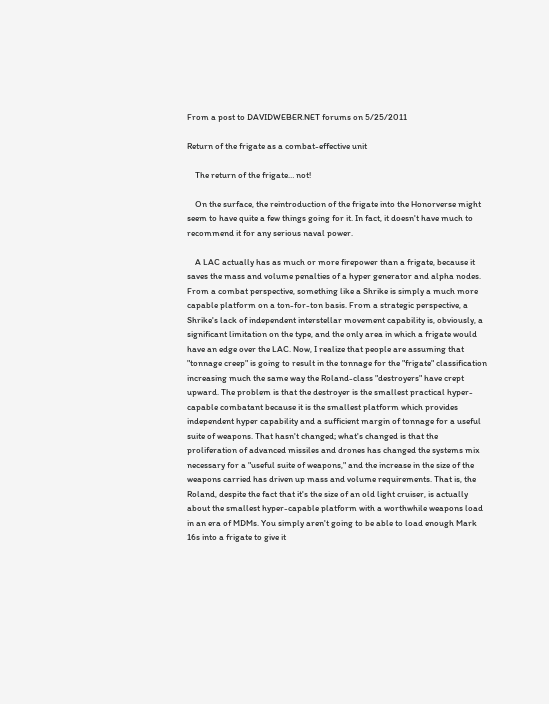From a post to DAVIDWEBER.NET forums on 5/25/2011

Return of the frigate as a combat-effective unit

    The return of the frigate… not!

    On the surface, the reintroduction of the frigate into the Honorverse might seem to have quite a few things going for it. In fact, it doesn't have much to recommend it for any serious naval power.

    A LAC actually has as much or more firepower than a frigate, because it saves the mass and volume penalties of a hyper generator and alpha nodes. From a combat perspective, something like a Shrike is simply a much more capable platform on a ton-for-ton basis. From a strategic perspective, a Shrike's lack of independent interstellar movement capability is, obviously, a significant limitation on the type, and the only area in which a frigate would have an edge over the LAC. Now, I realize that people are assuming that "tonnage creep" is going to result in the tonnage for the "frigate" classification increasing much the same way the Roland-class "destroyers" have crept upward. The problem is that the destroyer is the smallest practical hyper-capable combatant because it is the smallest platform which provides independent hyper capability and a sufficient margin of tonnage for a useful suite of weapons. That hasn't changed; what's changed is that the proliferation of advanced missiles and drones has changed the systems mix necessary for a "useful suite of weapons," and the increase in the size of the weapons carried has driven up mass and volume requirements. That is, the Roland, despite the fact that it's the size of an old light cruiser, is actually about the smallest hyper-capable platform with a worthwhile weapons load in an era of MDMs. You simply aren't going to be able to load enough Mark 16s into a frigate to give it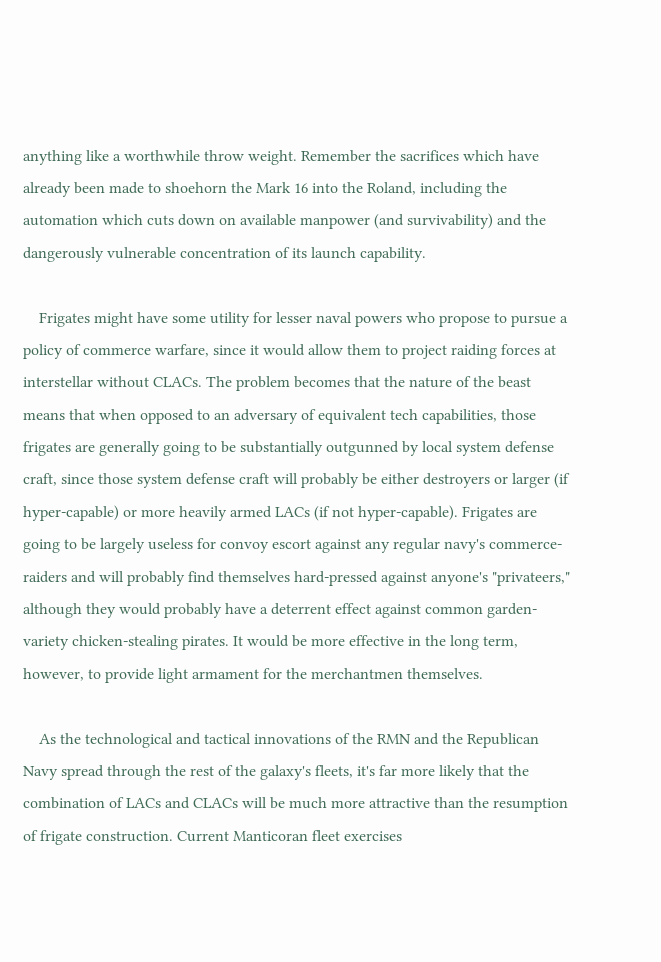anything like a worthwhile throw weight. Remember the sacrifices which have already been made to shoehorn the Mark 16 into the Roland, including the automation which cuts down on available manpower (and survivability) and the dangerously vulnerable concentration of its launch capability.

    Frigates might have some utility for lesser naval powers who propose to pursue a policy of commerce warfare, since it would allow them to project raiding forces at interstellar without CLACs. The problem becomes that the nature of the beast means that when opposed to an adversary of equivalent tech capabilities, those frigates are generally going to be substantially outgunned by local system defense craft, since those system defense craft will probably be either destroyers or larger (if hyper-capable) or more heavily armed LACs (if not hyper-capable). Frigates are going to be largely useless for convoy escort against any regular navy's commerce-raiders and will probably find themselves hard-pressed against anyone's "privateers," although they would probably have a deterrent effect against common garden-variety chicken-stealing pirates. It would be more effective in the long term, however, to provide light armament for the merchantmen themselves.

    As the technological and tactical innovations of the RMN and the Republican Navy spread through the rest of the galaxy's fleets, it's far more likely that the combination of LACs and CLACs will be much more attractive than the resumption of frigate construction. Current Manticoran fleet exercises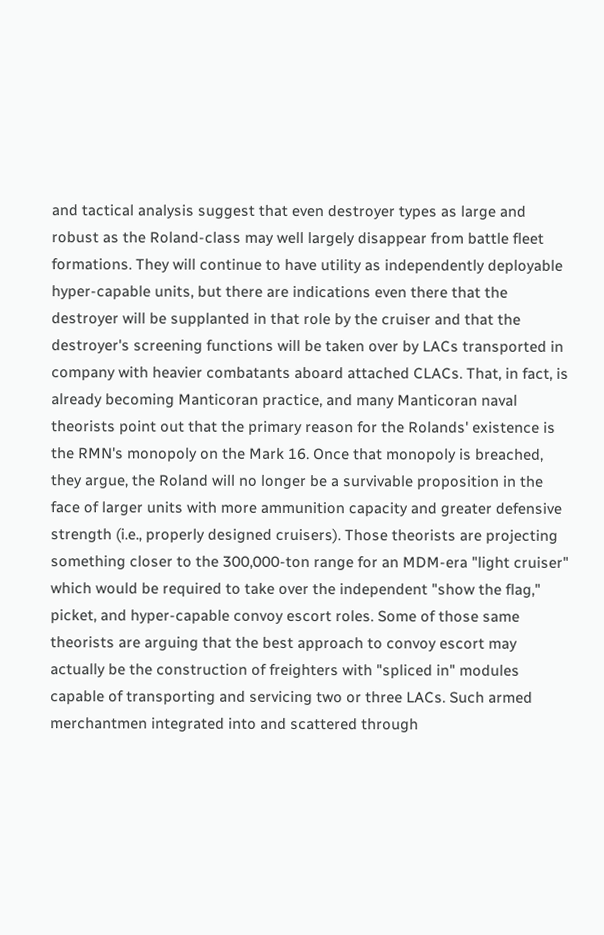and tactical analysis suggest that even destroyer types as large and robust as the Roland-class may well largely disappear from battle fleet formations. They will continue to have utility as independently deployable hyper-capable units, but there are indications even there that the destroyer will be supplanted in that role by the cruiser and that the destroyer's screening functions will be taken over by LACs transported in company with heavier combatants aboard attached CLACs. That, in fact, is already becoming Manticoran practice, and many Manticoran naval theorists point out that the primary reason for the Rolands' existence is the RMN's monopoly on the Mark 16. Once that monopoly is breached, they argue, the Roland will no longer be a survivable proposition in the face of larger units with more ammunition capacity and greater defensive strength (i.e., properly designed cruisers). Those theorists are projecting something closer to the 300,000-ton range for an MDM-era "light cruiser" which would be required to take over the independent "show the flag," picket, and hyper-capable convoy escort roles. Some of those same theorists are arguing that the best approach to convoy escort may actually be the construction of freighters with "spliced in" modules capable of transporting and servicing two or three LACs. Such armed merchantmen integrated into and scattered through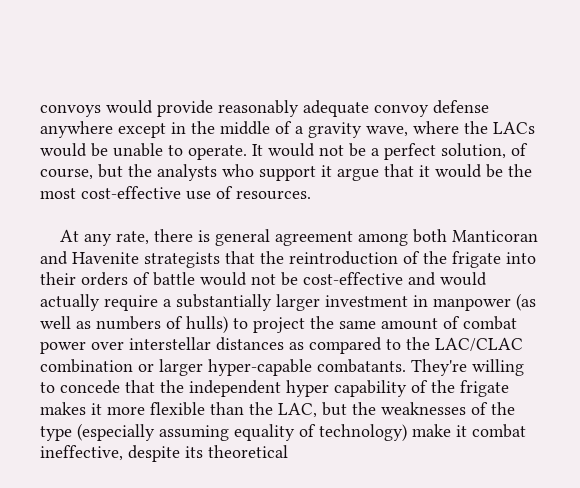convoys would provide reasonably adequate convoy defense anywhere except in the middle of a gravity wave, where the LACs would be unable to operate. It would not be a perfect solution, of course, but the analysts who support it argue that it would be the most cost-effective use of resources.

    At any rate, there is general agreement among both Manticoran and Havenite strategists that the reintroduction of the frigate into their orders of battle would not be cost-effective and would actually require a substantially larger investment in manpower (as well as numbers of hulls) to project the same amount of combat power over interstellar distances as compared to the LAC/CLAC combination or larger hyper-capable combatants. They're willing to concede that the independent hyper capability of the frigate makes it more flexible than the LAC, but the weaknesses of the type (especially assuming equality of technology) make it combat ineffective, despite its theoretical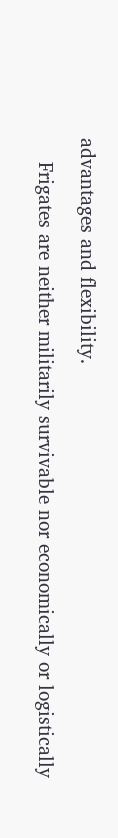advantages and flexibility.

    Frigates are neither militarily survivable nor economically or logistically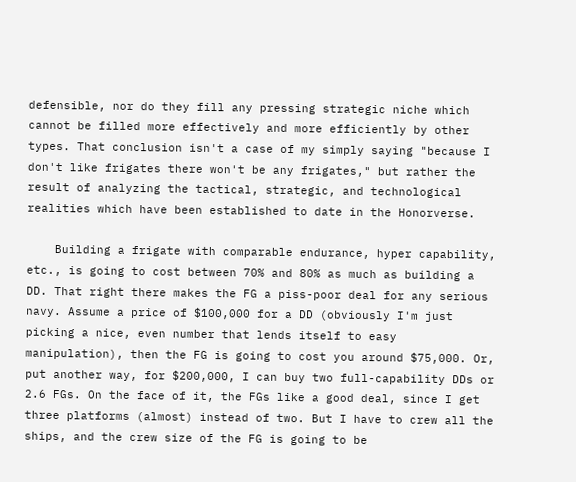defensible, nor do they fill any pressing strategic niche which cannot be filled more effectively and more efficiently by other types. That conclusion isn't a case of my simply saying "because I don't like frigates there won't be any frigates," but rather the result of analyzing the tactical, strategic, and technological realities which have been established to date in the Honorverse.

    Building a frigate with comparable endurance, hyper capability, etc., is going to cost between 70% and 80% as much as building a DD. That right there makes the FG a piss-poor deal for any serious navy. Assume a price of $100,000 for a DD (obviously I'm just picking a nice, even number that lends itself to easy manipulation), then the FG is going to cost you around $75,000. Or, put another way, for $200,000, I can buy two full-capability DDs or 2.6 FGs. On the face of it, the FGs like a good deal, since I get three platforms (almost) instead of two. But I have to crew all the ships, and the crew size of the FG is going to be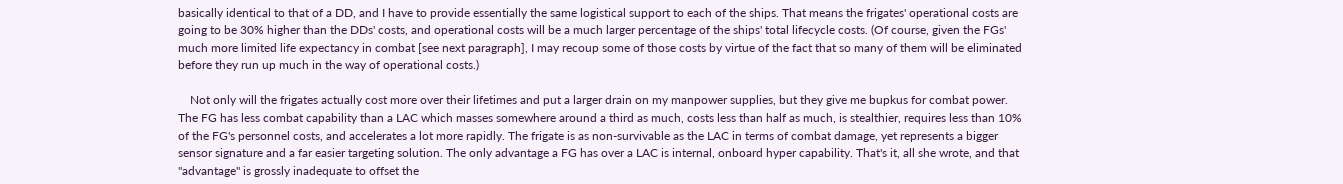basically identical to that of a DD, and I have to provide essentially the same logistical support to each of the ships. That means the frigates' operational costs are going to be 30% higher than the DDs' costs, and operational costs will be a much larger percentage of the ships' total lifecycle costs. (Of course, given the FGs' much more limited life expectancy in combat [see next paragraph], I may recoup some of those costs by virtue of the fact that so many of them will be eliminated before they run up much in the way of operational costs.)

    Not only will the frigates actually cost more over their lifetimes and put a larger drain on my manpower supplies, but they give me bupkus for combat power. The FG has less combat capability than a LAC which masses somewhere around a third as much, costs less than half as much, is stealthier, requires less than 10% of the FG's personnel costs, and accelerates a lot more rapidly. The frigate is as non-survivable as the LAC in terms of combat damage, yet represents a bigger sensor signature and a far easier targeting solution. The only advantage a FG has over a LAC is internal, onboard hyper capability. That's it, all she wrote, and that "advantage" is grossly inadequate to offset the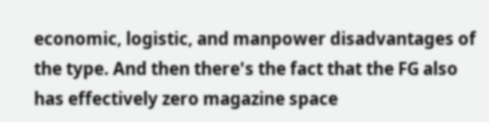economic, logistic, and manpower disadvantages of the type. And then there's the fact that the FG also has effectively zero magazine space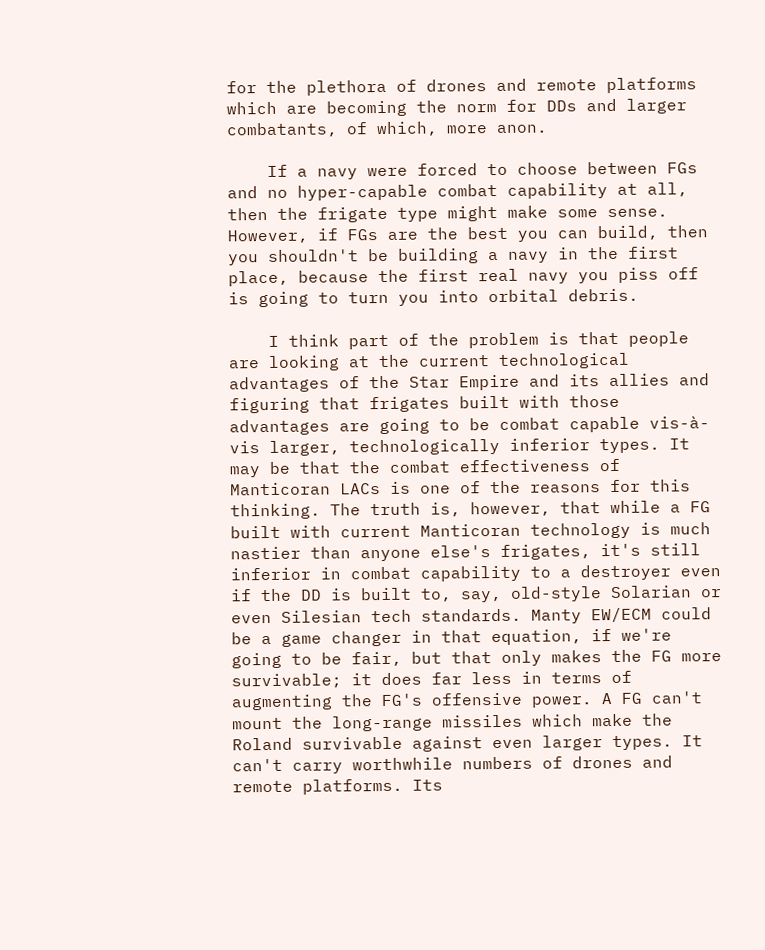for the plethora of drones and remote platforms which are becoming the norm for DDs and larger combatants, of which, more anon.

    If a navy were forced to choose between FGs and no hyper-capable combat capability at all, then the frigate type might make some sense. However, if FGs are the best you can build, then you shouldn't be building a navy in the first place, because the first real navy you piss off is going to turn you into orbital debris.

    I think part of the problem is that people are looking at the current technological advantages of the Star Empire and its allies and figuring that frigates built with those advantages are going to be combat capable vis-à-vis larger, technologically inferior types. It may be that the combat effectiveness of Manticoran LACs is one of the reasons for this thinking. The truth is, however, that while a FG built with current Manticoran technology is much nastier than anyone else's frigates, it's still inferior in combat capability to a destroyer even if the DD is built to, say, old-style Solarian or even Silesian tech standards. Manty EW/ECM could be a game changer in that equation, if we're going to be fair, but that only makes the FG more survivable; it does far less in terms of augmenting the FG's offensive power. A FG can't mount the long-range missiles which make the Roland survivable against even larger types. It can't carry worthwhile numbers of drones and remote platforms. Its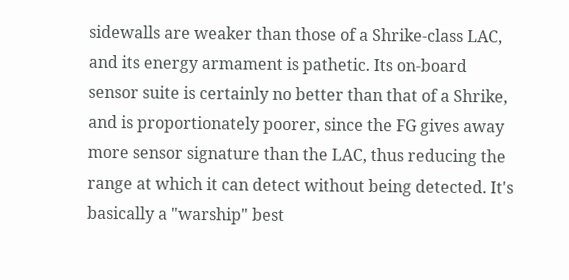sidewalls are weaker than those of a Shrike-class LAC, and its energy armament is pathetic. Its on-board sensor suite is certainly no better than that of a Shrike, and is proportionately poorer, since the FG gives away more sensor signature than the LAC, thus reducing the range at which it can detect without being detected. It's basically a "warship" best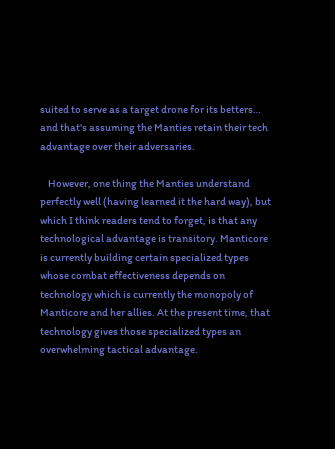suited to serve as a target drone for its betters… and that's assuming the Manties retain their tech advantage over their adversaries.

    However, one thing the Manties understand perfectly well (having learned it the hard way), but which I think readers tend to forget, is that any technological advantage is transitory. Manticore is currently building certain specialized types whose combat effectiveness depends on technology which is currently the monopoly of Manticore and her allies. At the present time, that technology gives those specialized types an overwhelming tactical advantage.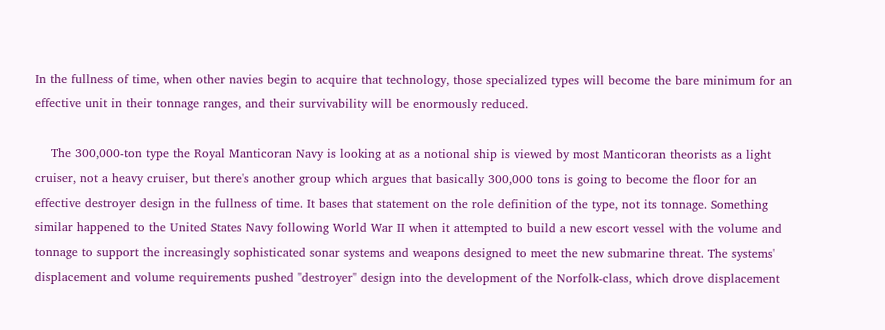In the fullness of time, when other navies begin to acquire that technology, those specialized types will become the bare minimum for an effective unit in their tonnage ranges, and their survivability will be enormously reduced.

    The 300,000-ton type the Royal Manticoran Navy is looking at as a notional ship is viewed by most Manticoran theorists as a light cruiser, not a heavy cruiser, but there's another group which argues that basically 300,000 tons is going to become the floor for an effective destroyer design in the fullness of time. It bases that statement on the role definition of the type, not its tonnage. Something similar happened to the United States Navy following World War II when it attempted to build a new escort vessel with the volume and tonnage to support the increasingly sophisticated sonar systems and weapons designed to meet the new submarine threat. The systems' displacement and volume requirements pushed "destroyer" design into the development of the Norfolk-class, which drove displacement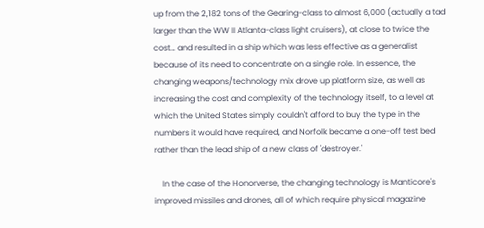up from the 2,182 tons of the Gearing-class to almost 6,000 (actually a tad larger than the WW II Atlanta-class light cruisers), at close to twice the cost… and resulted in a ship which was less effective as a generalist because of its need to concentrate on a single role. In essence, the changing weapons/technology mix drove up platform size, as well as increasing the cost and complexity of the technology itself, to a level at which the United States simply couldn't afford to buy the type in the numbers it would have required, and Norfolk became a one-off test bed rather than the lead ship of a new class of 'destroyer.'

    In the case of the Honorverse, the changing technology is Manticore's improved missiles and drones, all of which require physical magazine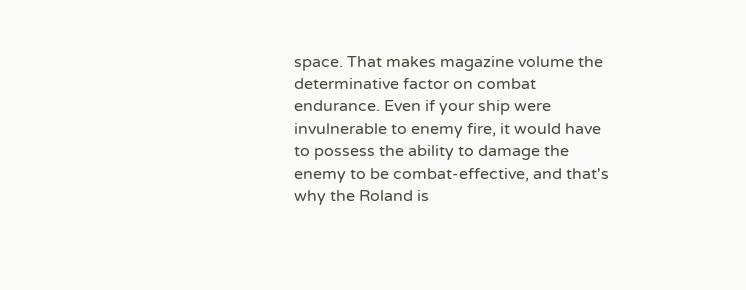space. That makes magazine volume the determinative factor on combat endurance. Even if your ship were invulnerable to enemy fire, it would have to possess the ability to damage the enemy to be combat-effective, and that's why the Roland is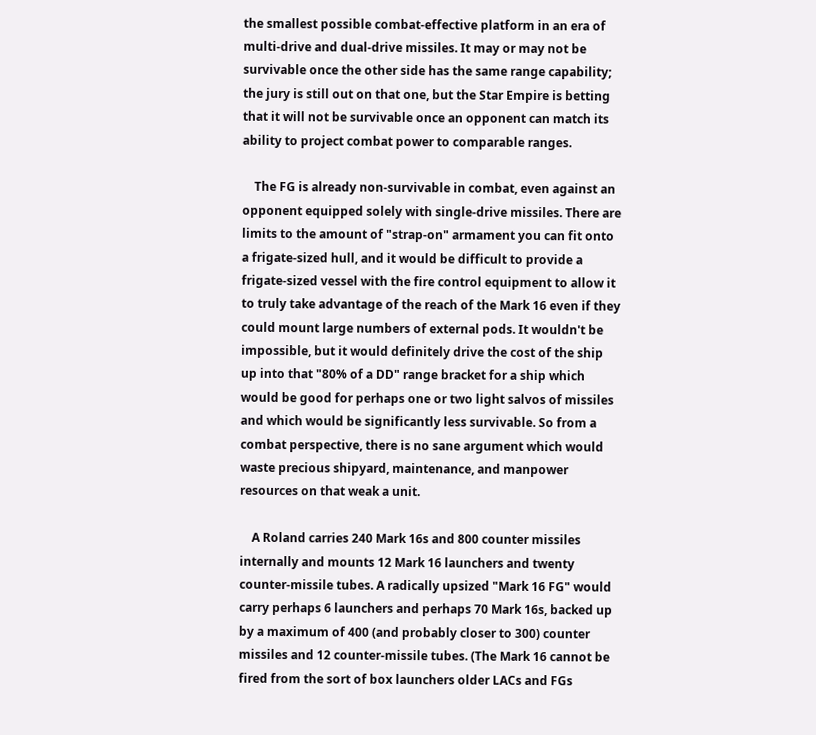the smallest possible combat-effective platform in an era of multi-drive and dual-drive missiles. It may or may not be survivable once the other side has the same range capability; the jury is still out on that one, but the Star Empire is betting that it will not be survivable once an opponent can match its ability to project combat power to comparable ranges.

    The FG is already non-survivable in combat, even against an opponent equipped solely with single-drive missiles. There are limits to the amount of "strap-on" armament you can fit onto a frigate-sized hull, and it would be difficult to provide a frigate-sized vessel with the fire control equipment to allow it to truly take advantage of the reach of the Mark 16 even if they could mount large numbers of external pods. It wouldn't be impossible, but it would definitely drive the cost of the ship up into that "80% of a DD" range bracket for a ship which would be good for perhaps one or two light salvos of missiles and which would be significantly less survivable. So from a combat perspective, there is no sane argument which would waste precious shipyard, maintenance, and manpower resources on that weak a unit.

    A Roland carries 240 Mark 16s and 800 counter missiles internally and mounts 12 Mark 16 launchers and twenty counter-missile tubes. A radically upsized "Mark 16 FG" would carry perhaps 6 launchers and perhaps 70 Mark 16s, backed up by a maximum of 400 (and probably closer to 300) counter missiles and 12 counter-missile tubes. (The Mark 16 cannot be fired from the sort of box launchers older LACs and FGs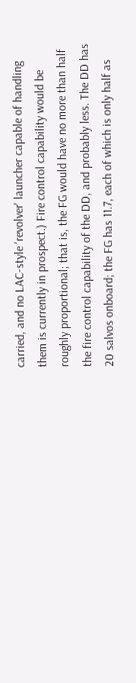carried, and no LAC-style 'revolver' launcher capable of handling them is currently in prospect.) Fire control capability would be roughly proportional; that is, the FG would have no more than half the fire control capability of the DD, and probably less. The DD has 20 salvos onboard; the FG has 11.7, each of which is only half as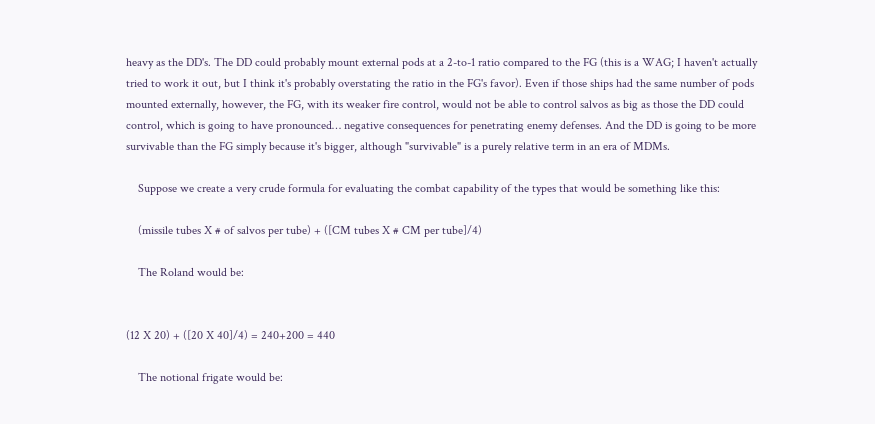heavy as the DD's. The DD could probably mount external pods at a 2-to-1 ratio compared to the FG (this is a WAG; I haven't actually tried to work it out, but I think it's probably overstating the ratio in the FG's favor). Even if those ships had the same number of pods mounted externally, however, the FG, with its weaker fire control, would not be able to control salvos as big as those the DD could control, which is going to have pronounced… negative consequences for penetrating enemy defenses. And the DD is going to be more survivable than the FG simply because it's bigger, although "survivable" is a purely relative term in an era of MDMs.

    Suppose we create a very crude formula for evaluating the combat capability of the types that would be something like this:

    (missile tubes X # of salvos per tube) + ([CM tubes X # CM per tube]/4)

    The Roland would be:


(12 X 20) + ([20 X 40]/4) = 240+200 = 440

    The notional frigate would be: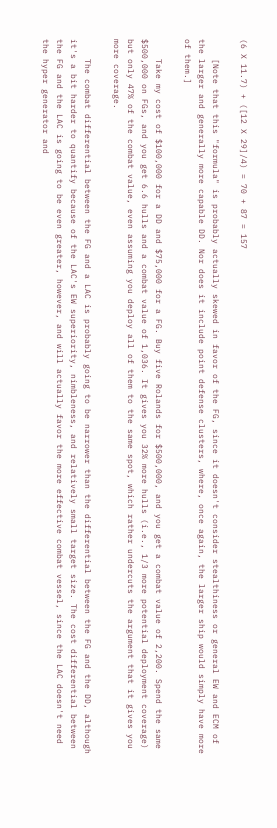(6 X 11.7) + ([12 X 29]/4) = 70 + 87 = 157

    [Note that this "formula" is probably actually skewed in favor of the FG, since it doesn't consider stealthiness or general EW and ECM of the larger and generally more capable DD. Nor does it include point defense clusters, where, once again, the larger ship would simply have more of them.]

    Take my cost of $100,000 for a DD and $75,000 for a FG. Buy five Rolands for $500,000, and you get a combat value of 2,200. Spend the same $500,000 on FGs, and you get 6.6 hulls and a combat value of 1,036. It gives you 32% more hulls (i.e., 1/3 more potential deployment coverage) but only 47% of the combat value, even assuming you deploy all of them to the same spot, which rather undercuts the argument that it gives you more coverage.

    The combat differential between the FG and a LAC is probably going to be narrower than the differential between the FG and the DD, although it's a bit harder to quantify because of the LAC's EW superiority, nimbleness, and relatively small target size. The cost differential between the FG and the LAC is going to be even greater, however, and will actually favor the more effective combat vessel, since the LAC doesn't need the hyper generator and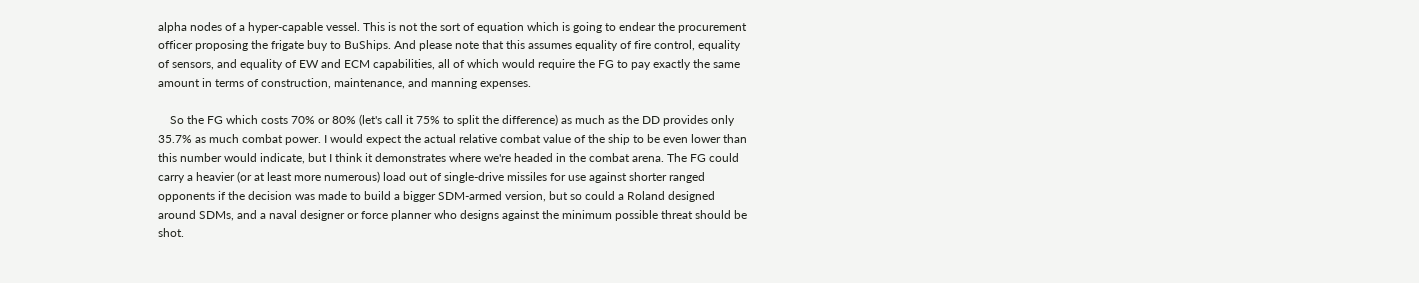alpha nodes of a hyper-capable vessel. This is not the sort of equation which is going to endear the procurement officer proposing the frigate buy to BuShips. And please note that this assumes equality of fire control, equality of sensors, and equality of EW and ECM capabilities, all of which would require the FG to pay exactly the same amount in terms of construction, maintenance, and manning expenses.

    So the FG which costs 70% or 80% (let's call it 75% to split the difference) as much as the DD provides only 35.7% as much combat power. I would expect the actual relative combat value of the ship to be even lower than this number would indicate, but I think it demonstrates where we're headed in the combat arena. The FG could carry a heavier (or at least more numerous) load out of single-drive missiles for use against shorter ranged opponents if the decision was made to build a bigger SDM-armed version, but so could a Roland designed around SDMs, and a naval designer or force planner who designs against the minimum possible threat should be shot.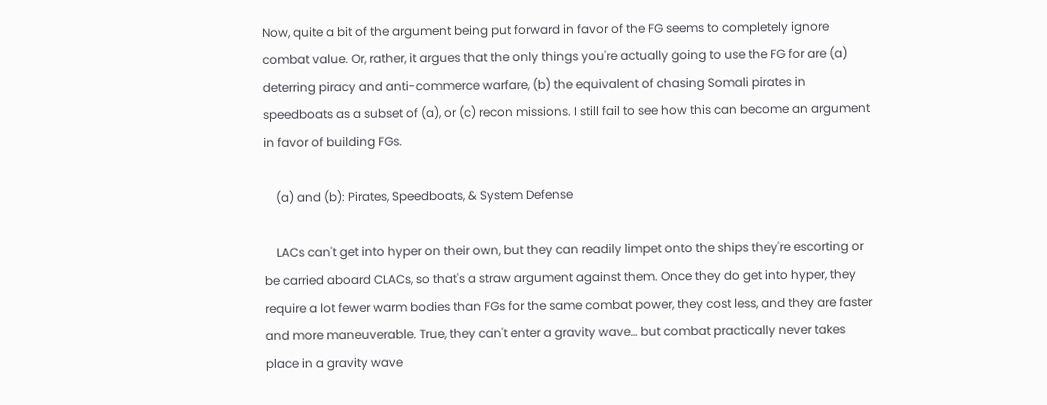Now, quite a bit of the argument being put forward in favor of the FG seems to completely ignore combat value. Or, rather, it argues that the only things you're actually going to use the FG for are (a) deterring piracy and anti-commerce warfare, (b) the equivalent of chasing Somali pirates in speedboats as a subset of (a), or (c) recon missions. I still fail to see how this can become an argument in favor of building FGs.

    (a) and (b): Pirates, Speedboats, & System Defense

    LACs can't get into hyper on their own, but they can readily limpet onto the ships they're escorting or be carried aboard CLACs, so that's a straw argument against them. Once they do get into hyper, they require a lot fewer warm bodies than FGs for the same combat power, they cost less, and they are faster and more maneuverable. True, they can't enter a gravity wave… but combat practically never takes place in a gravity wave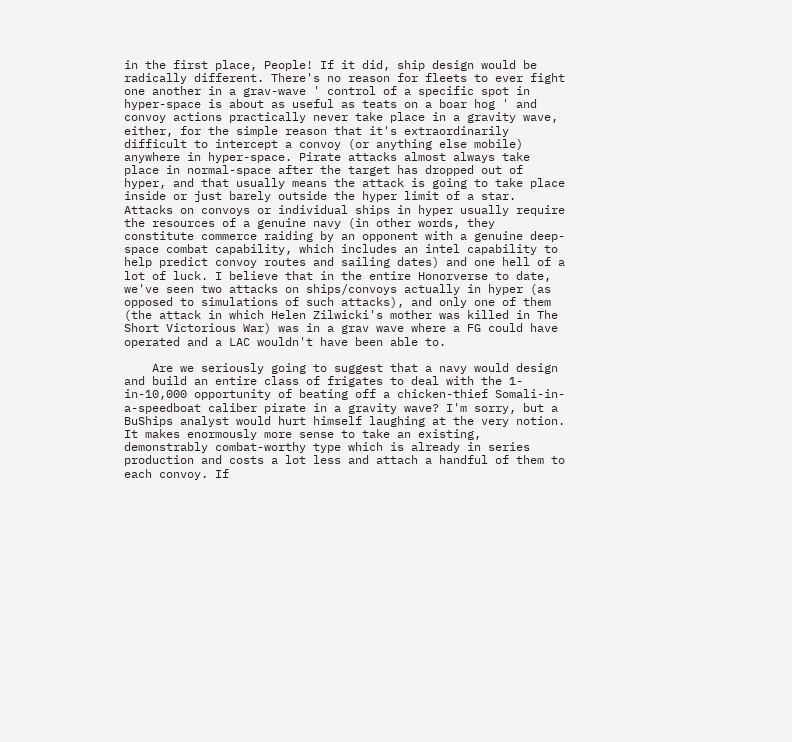in the first place, People! If it did, ship design would be radically different. There's no reason for fleets to ever fight one another in a grav-wave ' control of a specific spot in hyper-space is about as useful as teats on a boar hog ' and convoy actions practically never take place in a gravity wave, either, for the simple reason that it's extraordinarily difficult to intercept a convoy (or anything else mobile) anywhere in hyper-space. Pirate attacks almost always take place in normal-space after the target has dropped out of hyper, and that usually means the attack is going to take place inside or just barely outside the hyper limit of a star. Attacks on convoys or individual ships in hyper usually require the resources of a genuine navy (in other words, they constitute commerce raiding by an opponent with a genuine deep-space combat capability, which includes an intel capability to help predict convoy routes and sailing dates) and one hell of a lot of luck. I believe that in the entire Honorverse to date, we've seen two attacks on ships/convoys actually in hyper (as opposed to simulations of such attacks), and only one of them (the attack in which Helen Zilwicki's mother was killed in The Short Victorious War) was in a grav wave where a FG could have operated and a LAC wouldn't have been able to.

    Are we seriously going to suggest that a navy would design and build an entire class of frigates to deal with the 1-in-10,000 opportunity of beating off a chicken-thief Somali-in-a-speedboat caliber pirate in a gravity wave? I'm sorry, but a BuShips analyst would hurt himself laughing at the very notion. It makes enormously more sense to take an existing, demonstrably combat-worthy type which is already in series production and costs a lot less and attach a handful of them to each convoy. If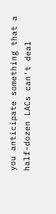you anticipate something that a half-dozen LACs can't deal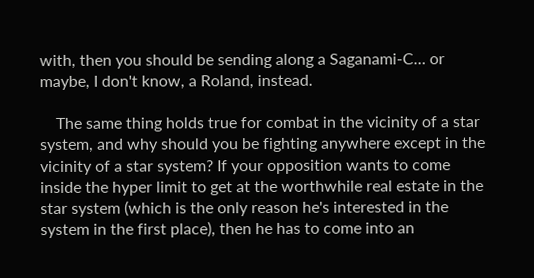with, then you should be sending along a Saganami-C… or maybe, I don't know, a Roland, instead.

    The same thing holds true for combat in the vicinity of a star system, and why should you be fighting anywhere except in the vicinity of a star system? If your opposition wants to come inside the hyper limit to get at the worthwhile real estate in the star system (which is the only reason he's interested in the system in the first place), then he has to come into an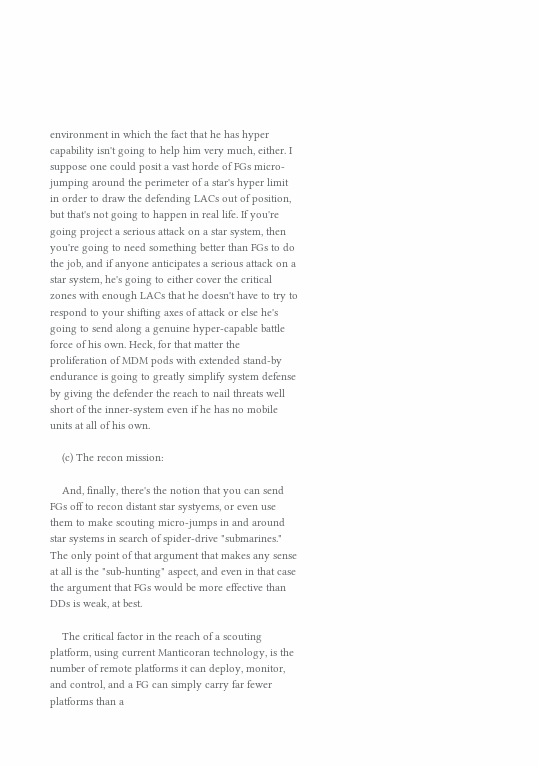environment in which the fact that he has hyper capability isn't going to help him very much, either. I suppose one could posit a vast horde of FGs micro-jumping around the perimeter of a star's hyper limit in order to draw the defending LACs out of position, but that's not going to happen in real life. If you're going project a serious attack on a star system, then you're going to need something better than FGs to do the job, and if anyone anticipates a serious attack on a star system, he's going to either cover the critical zones with enough LACs that he doesn't have to try to respond to your shifting axes of attack or else he's going to send along a genuine hyper-capable battle force of his own. Heck, for that matter the proliferation of MDM pods with extended stand-by endurance is going to greatly simplify system defense by giving the defender the reach to nail threats well short of the inner-system even if he has no mobile units at all of his own.

    (c) The recon mission:

    And, finally, there's the notion that you can send FGs off to recon distant star systyems, or even use them to make scouting micro-jumps in and around star systems in search of spider-drive "submarines." The only point of that argument that makes any sense at all is the "sub-hunting" aspect, and even in that case the argument that FGs would be more effective than DDs is weak, at best.

    The critical factor in the reach of a scouting platform, using current Manticoran technology, is the number of remote platforms it can deploy, monitor, and control, and a FG can simply carry far fewer platforms than a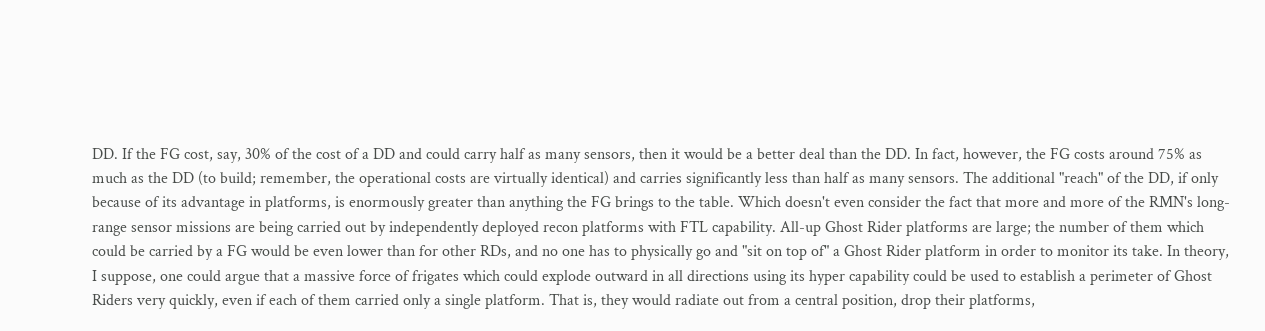DD. If the FG cost, say, 30% of the cost of a DD and could carry half as many sensors, then it would be a better deal than the DD. In fact, however, the FG costs around 75% as much as the DD (to build; remember, the operational costs are virtually identical) and carries significantly less than half as many sensors. The additional "reach" of the DD, if only because of its advantage in platforms, is enormously greater than anything the FG brings to the table. Which doesn't even consider the fact that more and more of the RMN's long-range sensor missions are being carried out by independently deployed recon platforms with FTL capability. All-up Ghost Rider platforms are large; the number of them which could be carried by a FG would be even lower than for other RDs, and no one has to physically go and "sit on top of" a Ghost Rider platform in order to monitor its take. In theory, I suppose, one could argue that a massive force of frigates which could explode outward in all directions using its hyper capability could be used to establish a perimeter of Ghost Riders very quickly, even if each of them carried only a single platform. That is, they would radiate out from a central position, drop their platforms,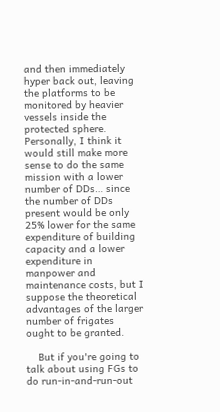and then immediately hyper back out, leaving the platforms to be monitored by heavier vessels inside the protected sphere. Personally, I think it would still make more sense to do the same mission with a lower number of DDs… since the number of DDs present would be only 25% lower for the same expenditure of building capacity and a lower expenditure in manpower and maintenance costs, but I suppose the theoretical advantages of the larger number of frigates ought to be granted.

    But if you're going to talk about using FGs to do run-in-and-run-out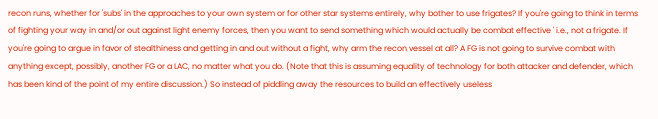recon runs, whether for 'subs' in the approaches to your own system or for other star systems entirely, why bother to use frigates? If you're going to think in terms of fighting your way in and/or out against light enemy forces, then you want to send something which would actually be combat effective ' i.e., not a frigate. If you're going to argue in favor of stealthiness and getting in and out without a fight, why arm the recon vessel at all? A FG is not going to survive combat with anything except, possibly, another FG or a LAC, no matter what you do. (Note that this is assuming equality of technology for both attacker and defender, which has been kind of the point of my entire discussion.) So instead of piddling away the resources to build an effectively useless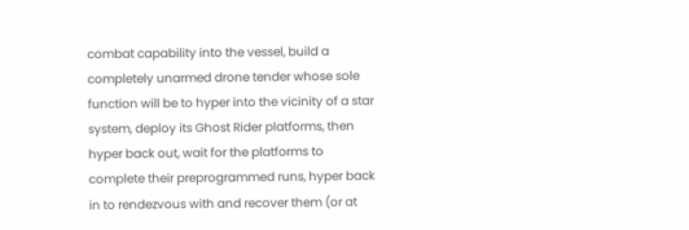combat capability into the vessel, build a completely unarmed drone tender whose sole function will be to hyper into the vicinity of a star system, deploy its Ghost Rider platforms, then hyper back out, wait for the platforms to complete their preprogrammed runs, hyper back in to rendezvous with and recover them (or at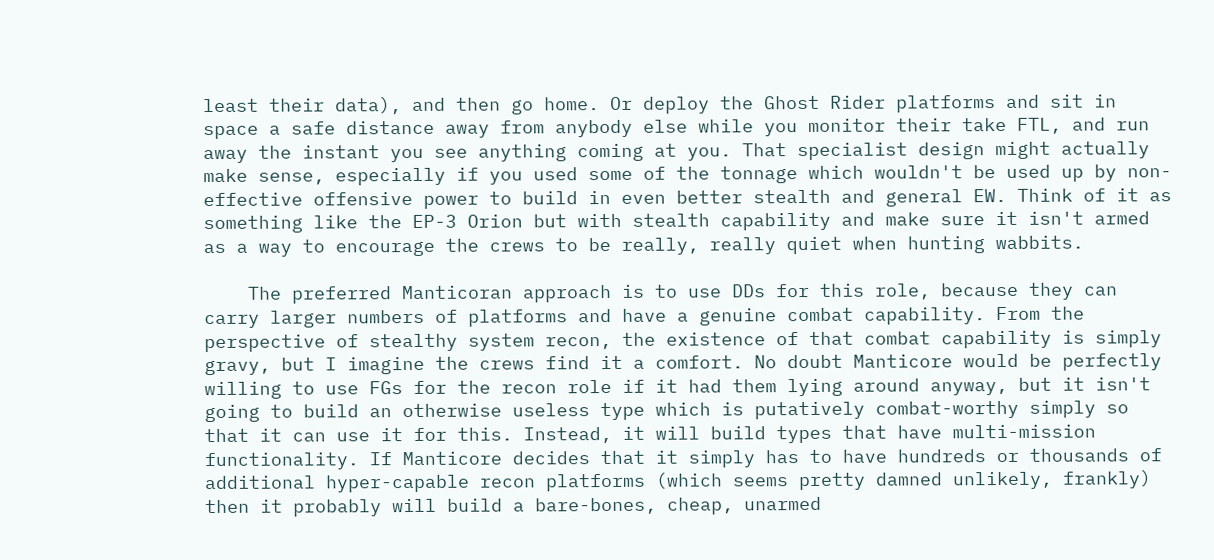least their data), and then go home. Or deploy the Ghost Rider platforms and sit in space a safe distance away from anybody else while you monitor their take FTL, and run away the instant you see anything coming at you. That specialist design might actually make sense, especially if you used some of the tonnage which wouldn't be used up by non-effective offensive power to build in even better stealth and general EW. Think of it as something like the EP-3 Orion but with stealth capability and make sure it isn't armed as a way to encourage the crews to be really, really quiet when hunting wabbits.

    The preferred Manticoran approach is to use DDs for this role, because they can carry larger numbers of platforms and have a genuine combat capability. From the perspective of stealthy system recon, the existence of that combat capability is simply gravy, but I imagine the crews find it a comfort. No doubt Manticore would be perfectly willing to use FGs for the recon role if it had them lying around anyway, but it isn't going to build an otherwise useless type which is putatively combat-worthy simply so that it can use it for this. Instead, it will build types that have multi-mission functionality. If Manticore decides that it simply has to have hundreds or thousands of additional hyper-capable recon platforms (which seems pretty damned unlikely, frankly) then it probably will build a bare-bones, cheap, unarmed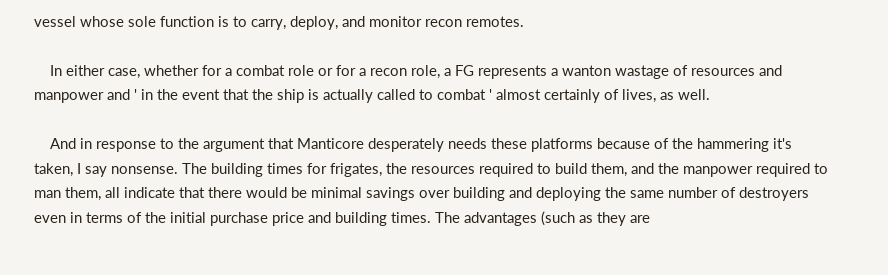vessel whose sole function is to carry, deploy, and monitor recon remotes.

    In either case, whether for a combat role or for a recon role, a FG represents a wanton wastage of resources and manpower and ' in the event that the ship is actually called to combat ' almost certainly of lives, as well.

    And in response to the argument that Manticore desperately needs these platforms because of the hammering it's taken, I say nonsense. The building times for frigates, the resources required to build them, and the manpower required to man them, all indicate that there would be minimal savings over building and deploying the same number of destroyers even in terms of the initial purchase price and building times. The advantages (such as they are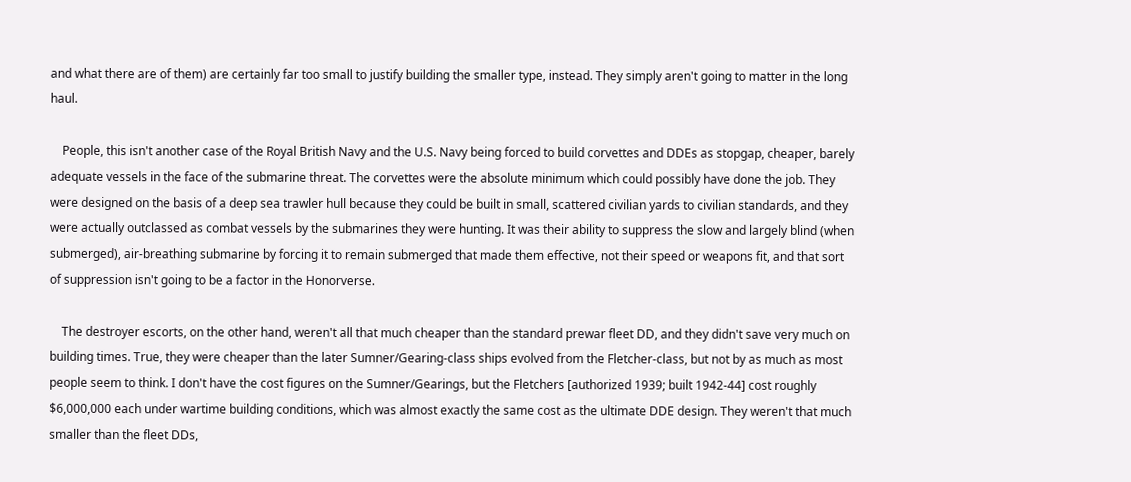and what there are of them) are certainly far too small to justify building the smaller type, instead. They simply aren't going to matter in the long haul.

    People, this isn't another case of the Royal British Navy and the U.S. Navy being forced to build corvettes and DDEs as stopgap, cheaper, barely adequate vessels in the face of the submarine threat. The corvettes were the absolute minimum which could possibly have done the job. They were designed on the basis of a deep sea trawler hull because they could be built in small, scattered civilian yards to civilian standards, and they were actually outclassed as combat vessels by the submarines they were hunting. It was their ability to suppress the slow and largely blind (when submerged), air-breathing submarine by forcing it to remain submerged that made them effective, not their speed or weapons fit, and that sort of suppression isn't going to be a factor in the Honorverse.

    The destroyer escorts, on the other hand, weren't all that much cheaper than the standard prewar fleet DD, and they didn't save very much on building times. True, they were cheaper than the later Sumner/Gearing-class ships evolved from the Fletcher-class, but not by as much as most people seem to think. I don't have the cost figures on the Sumner/Gearings, but the Fletchers [authorized 1939; built 1942-44] cost roughly $6,000,000 each under wartime building conditions, which was almost exactly the same cost as the ultimate DDE design. They weren't that much smaller than the fleet DDs,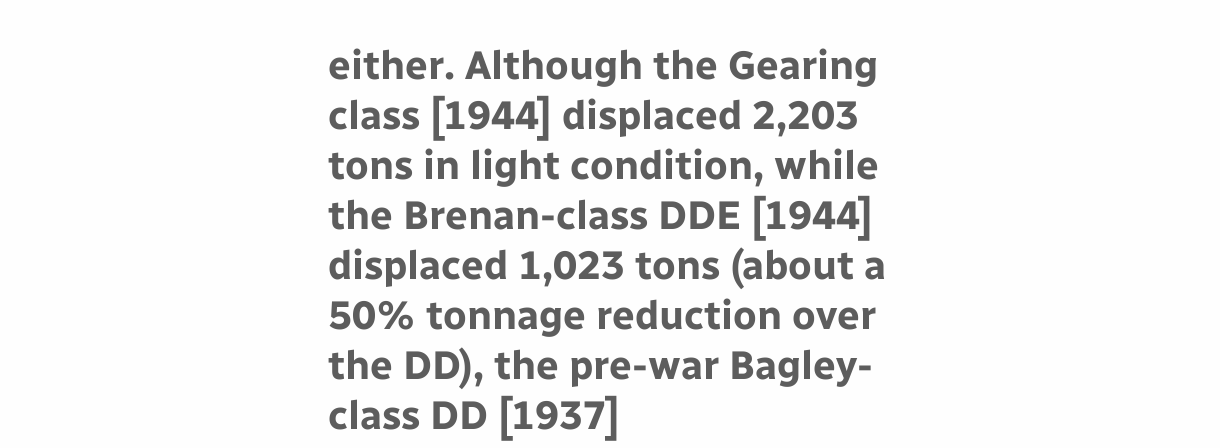either. Although the Gearing class [1944] displaced 2,203 tons in light condition, while the Brenan-class DDE [1944] displaced 1,023 tons (about a 50% tonnage reduction over the DD), the pre-war Bagley-class DD [1937]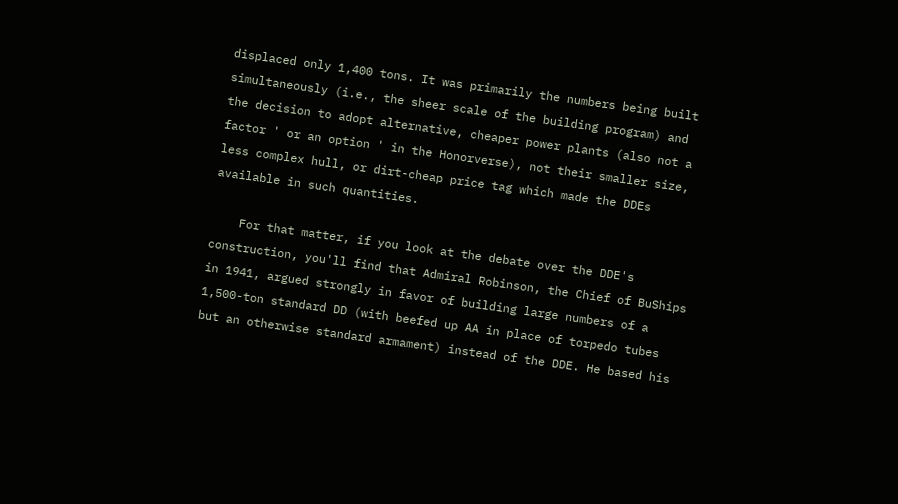displaced only 1,400 tons. It was primarily the numbers being built simultaneously (i.e., the sheer scale of the building program) and the decision to adopt alternative, cheaper power plants (also not a factor ' or an option ' in the Honorverse), not their smaller size, less complex hull, or dirt-cheap price tag which made the DDEs available in such quantities.

    For that matter, if you look at the debate over the DDE's construction, you'll find that Admiral Robinson, the Chief of BuShips in 1941, argued strongly in favor of building large numbers of a 1,500-ton standard DD (with beefed up AA in place of torpedo tubes but an otherwise standard armament) instead of the DDE. He based his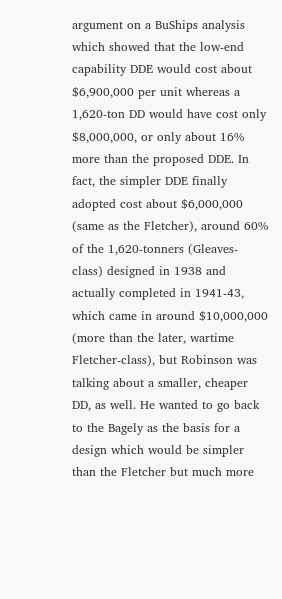argument on a BuShips analysis which showed that the low-end capability DDE would cost about $6,900,000 per unit whereas a 1,620-ton DD would have cost only $8,000,000, or only about 16% more than the proposed DDE. In fact, the simpler DDE finally adopted cost about $6,000,000 (same as the Fletcher), around 60% of the 1,620-tonners (Gleaves-class) designed in 1938 and actually completed in 1941-43, which came in around $10,000,000 (more than the later, wartime Fletcher-class), but Robinson was talking about a smaller, cheaper DD, as well. He wanted to go back to the Bagely as the basis for a design which would be simpler than the Fletcher but much more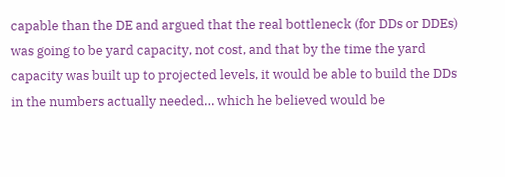capable than the DE and argued that the real bottleneck (for DDs or DDEs) was going to be yard capacity, not cost, and that by the time the yard capacity was built up to projected levels, it would be able to build the DDs in the numbers actually needed… which he believed would be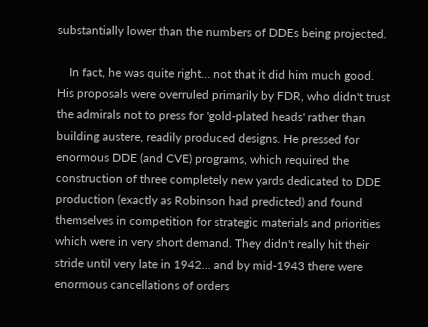substantially lower than the numbers of DDEs being projected.

    In fact, he was quite right… not that it did him much good. His proposals were overruled primarily by FDR, who didn't trust the admirals not to press for 'gold-plated heads' rather than building austere, readily produced designs. He pressed for enormous DDE (and CVE) programs, which required the construction of three completely new yards dedicated to DDE production (exactly as Robinson had predicted) and found themselves in competition for strategic materials and priorities which were in very short demand. They didn't really hit their stride until very late in 1942… and by mid-1943 there were enormous cancellations of orders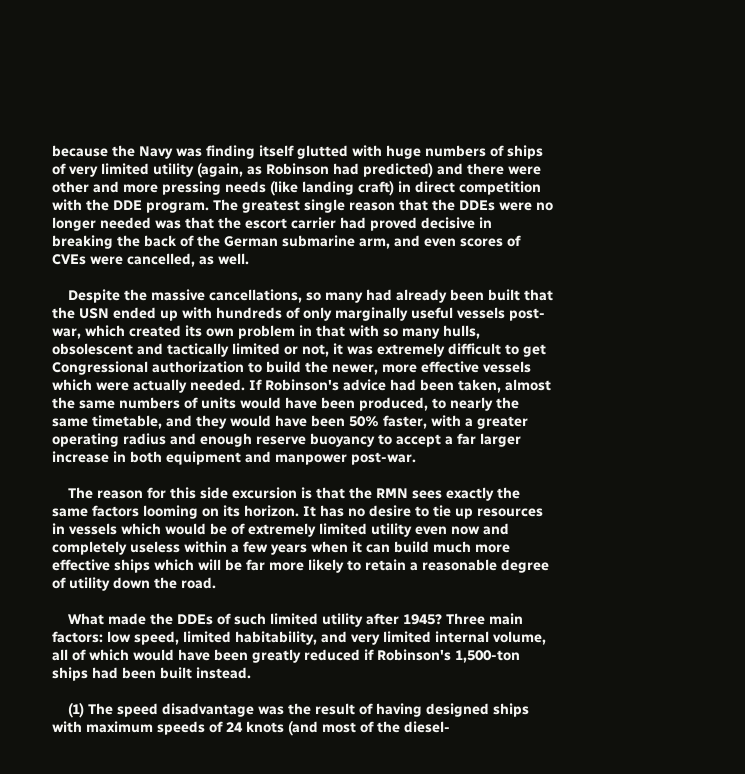because the Navy was finding itself glutted with huge numbers of ships of very limited utility (again, as Robinson had predicted) and there were other and more pressing needs (like landing craft) in direct competition with the DDE program. The greatest single reason that the DDEs were no longer needed was that the escort carrier had proved decisive in breaking the back of the German submarine arm, and even scores of CVEs were cancelled, as well.

    Despite the massive cancellations, so many had already been built that the USN ended up with hundreds of only marginally useful vessels post-war, which created its own problem in that with so many hulls, obsolescent and tactically limited or not, it was extremely difficult to get Congressional authorization to build the newer, more effective vessels which were actually needed. If Robinson's advice had been taken, almost the same numbers of units would have been produced, to nearly the same timetable, and they would have been 50% faster, with a greater operating radius and enough reserve buoyancy to accept a far larger increase in both equipment and manpower post-war.

    The reason for this side excursion is that the RMN sees exactly the same factors looming on its horizon. It has no desire to tie up resources in vessels which would be of extremely limited utility even now and completely useless within a few years when it can build much more effective ships which will be far more likely to retain a reasonable degree of utility down the road.

    What made the DDEs of such limited utility after 1945? Three main factors: low speed, limited habitability, and very limited internal volume, all of which would have been greatly reduced if Robinson's 1,500-ton ships had been built instead.

    (1) The speed disadvantage was the result of having designed ships with maximum speeds of 24 knots (and most of the diesel-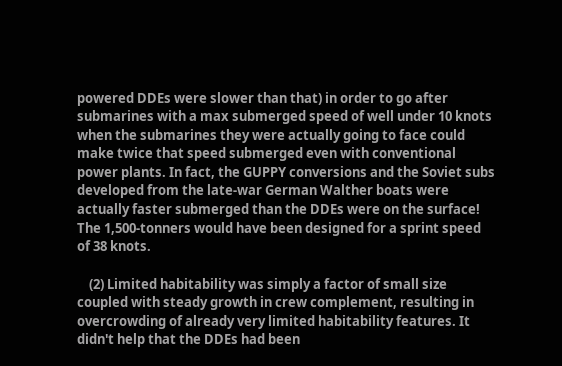powered DDEs were slower than that) in order to go after submarines with a max submerged speed of well under 10 knots when the submarines they were actually going to face could make twice that speed submerged even with conventional power plants. In fact, the GUPPY conversions and the Soviet subs developed from the late-war German Walther boats were actually faster submerged than the DDEs were on the surface! The 1,500-tonners would have been designed for a sprint speed of 38 knots.

    (2) Limited habitability was simply a factor of small size coupled with steady growth in crew complement, resulting in overcrowding of already very limited habitability features. It didn't help that the DDEs had been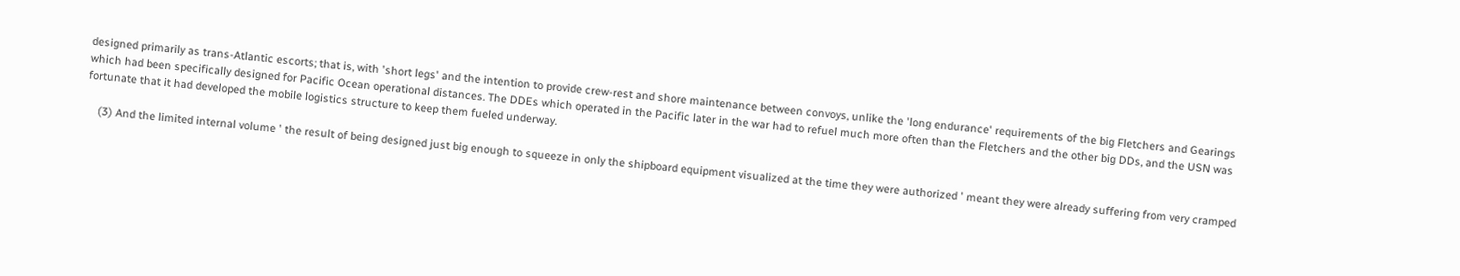designed primarily as trans-Atlantic escorts; that is, with 'short legs' and the intention to provide crew-rest and shore maintenance between convoys, unlike the 'long endurance' requirements of the big Fletchers and Gearings which had been specifically designed for Pacific Ocean operational distances. The DDEs which operated in the Pacific later in the war had to refuel much more often than the Fletchers and the other big DDs, and the USN was fortunate that it had developed the mobile logistics structure to keep them fueled underway.

    (3) And the limited internal volume ' the result of being designed just big enough to squeeze in only the shipboard equipment visualized at the time they were authorized ' meant they were already suffering from very cramped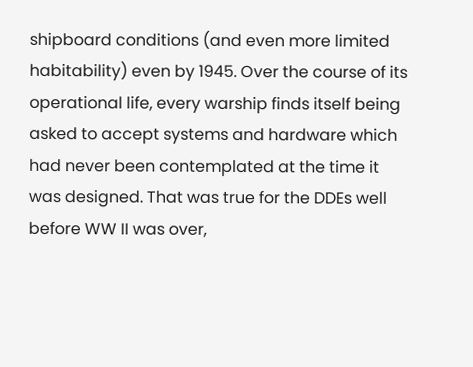shipboard conditions (and even more limited habitability) even by 1945. Over the course of its operational life, every warship finds itself being asked to accept systems and hardware which had never been contemplated at the time it was designed. That was true for the DDEs well before WW II was over,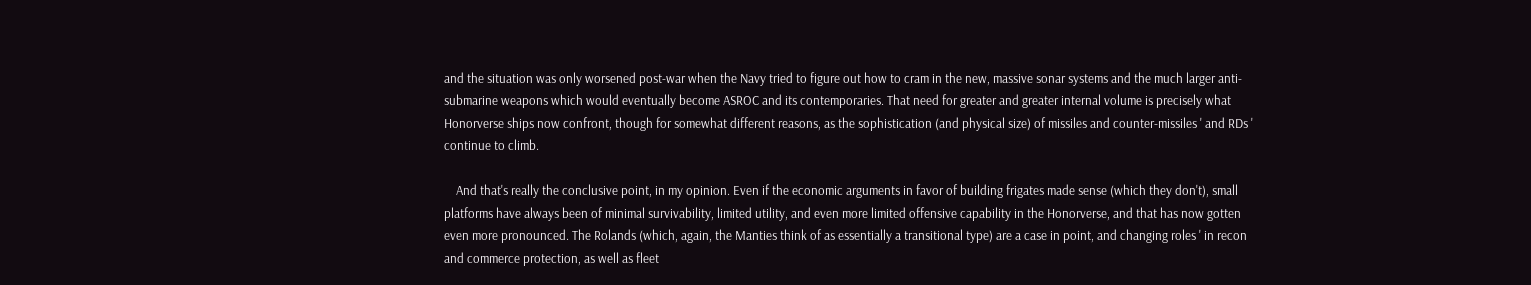and the situation was only worsened post-war when the Navy tried to figure out how to cram in the new, massive sonar systems and the much larger anti-submarine weapons which would eventually become ASROC and its contemporaries. That need for greater and greater internal volume is precisely what Honorverse ships now confront, though for somewhat different reasons, as the sophistication (and physical size) of missiles and counter-missiles ' and RDs ' continue to climb.

    And that's really the conclusive point, in my opinion. Even if the economic arguments in favor of building frigates made sense (which they don't), small platforms have always been of minimal survivability, limited utility, and even more limited offensive capability in the Honorverse, and that has now gotten even more pronounced. The Rolands (which, again, the Manties think of as essentially a transitional type) are a case in point, and changing roles ' in recon and commerce protection, as well as fleet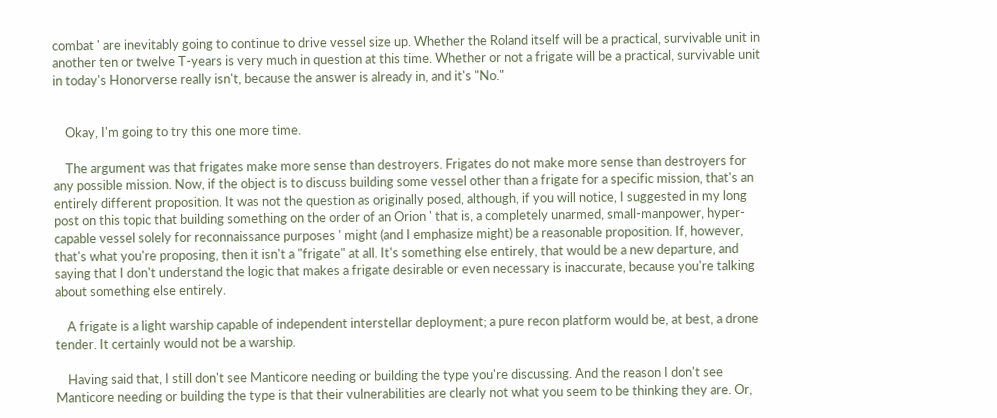combat ' are inevitably going to continue to drive vessel size up. Whether the Roland itself will be a practical, survivable unit in another ten or twelve T-years is very much in question at this time. Whether or not a frigate will be a practical, survivable unit in today's Honorverse really isn't, because the answer is already in, and it's "No."


    Okay, I'm going to try this one more time.

    The argument was that frigates make more sense than destroyers. Frigates do not make more sense than destroyers for any possible mission. Now, if the object is to discuss building some vessel other than a frigate for a specific mission, that's an entirely different proposition. It was not the question as originally posed, although, if you will notice, I suggested in my long post on this topic that building something on the order of an Orion ' that is, a completely unarmed, small-manpower, hyper-capable vessel solely for reconnaissance purposes ' might (and I emphasize might) be a reasonable proposition. If, however, that's what you're proposing, then it isn't a "frigate" at all. It's something else entirely, that would be a new departure, and saying that I don't understand the logic that makes a frigate desirable or even necessary is inaccurate, because you're talking about something else entirely.

    A frigate is a light warship capable of independent interstellar deployment; a pure recon platform would be, at best, a drone tender. It certainly would not be a warship.

    Having said that, I still don't see Manticore needing or building the type you're discussing. And the reason I don't see Manticore needing or building the type is that their vulnerabilities are clearly not what you seem to be thinking they are. Or,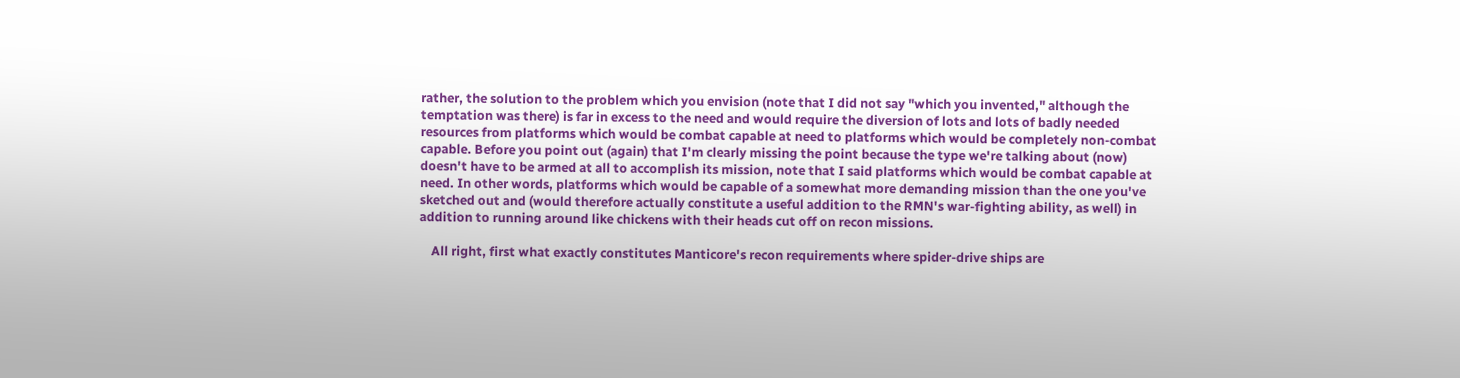rather, the solution to the problem which you envision (note that I did not say "which you invented," although the temptation was there) is far in excess to the need and would require the diversion of lots and lots of badly needed resources from platforms which would be combat capable at need to platforms which would be completely non-combat capable. Before you point out (again) that I'm clearly missing the point because the type we're talking about (now) doesn't have to be armed at all to accomplish its mission, note that I said platforms which would be combat capable at need. In other words, platforms which would be capable of a somewhat more demanding mission than the one you've sketched out and (would therefore actually constitute a useful addition to the RMN's war-fighting ability, as well) in addition to running around like chickens with their heads cut off on recon missions.

    All right, first what exactly constitutes Manticore's recon requirements where spider-drive ships are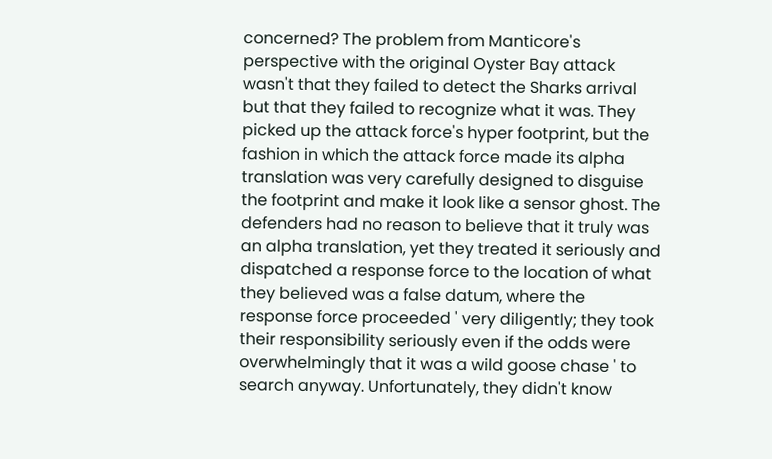concerned? The problem from Manticore's perspective with the original Oyster Bay attack wasn't that they failed to detect the Sharks arrival but that they failed to recognize what it was. They picked up the attack force's hyper footprint, but the fashion in which the attack force made its alpha translation was very carefully designed to disguise the footprint and make it look like a sensor ghost. The defenders had no reason to believe that it truly was an alpha translation, yet they treated it seriously and dispatched a response force to the location of what they believed was a false datum, where the response force proceeded ' very diligently; they took their responsibility seriously even if the odds were overwhelmingly that it was a wild goose chase ' to search anyway. Unfortunately, they didn't know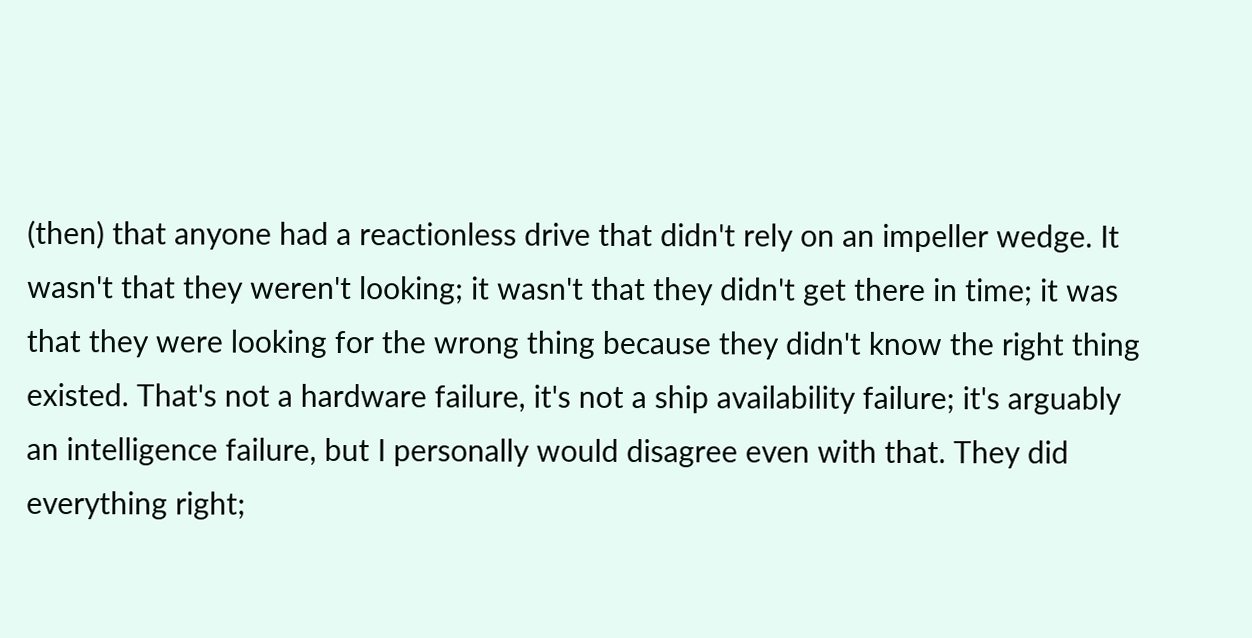(then) that anyone had a reactionless drive that didn't rely on an impeller wedge. It wasn't that they weren't looking; it wasn't that they didn't get there in time; it was that they were looking for the wrong thing because they didn't know the right thing existed. That's not a hardware failure, it's not a ship availability failure; it's arguably an intelligence failure, but I personally would disagree even with that. They did everything right;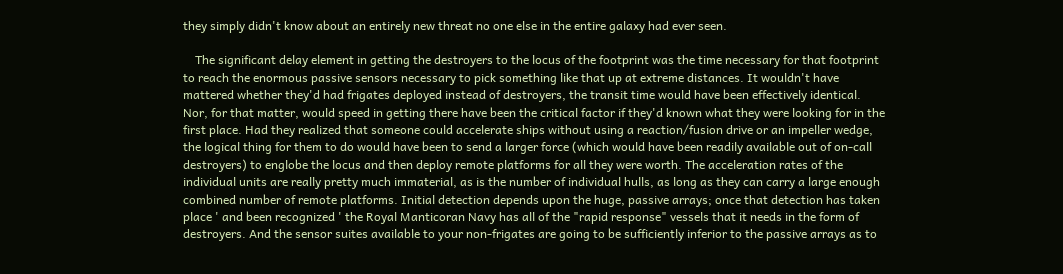they simply didn't know about an entirely new threat no one else in the entire galaxy had ever seen.

    The significant delay element in getting the destroyers to the locus of the footprint was the time necessary for that footprint to reach the enormous passive sensors necessary to pick something like that up at extreme distances. It wouldn't have mattered whether they'd had frigates deployed instead of destroyers, the transit time would have been effectively identical. Nor, for that matter, would speed in getting there have been the critical factor if they'd known what they were looking for in the first place. Had they realized that someone could accelerate ships without using a reaction/fusion drive or an impeller wedge, the logical thing for them to do would have been to send a larger force (which would have been readily available out of on-call destroyers) to englobe the locus and then deploy remote platforms for all they were worth. The acceleration rates of the individual units are really pretty much immaterial, as is the number of individual hulls, as long as they can carry a large enough combined number of remote platforms. Initial detection depends upon the huge, passive arrays; once that detection has taken place ' and been recognized ' the Royal Manticoran Navy has all of the "rapid response" vessels that it needs in the form of destroyers. And the sensor suites available to your non-frigates are going to be sufficiently inferior to the passive arrays as to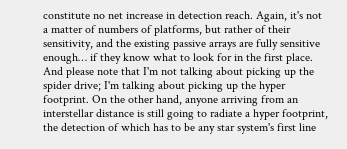constitute no net increase in detection reach. Again, it's not a matter of numbers of platforms, but rather of their sensitivity, and the existing passive arrays are fully sensitive enough… if they know what to look for in the first place. And please note that I'm not talking about picking up the spider drive; I'm talking about picking up the hyper footprint. On the other hand, anyone arriving from an interstellar distance is still going to radiate a hyper footprint, the detection of which has to be any star system's first line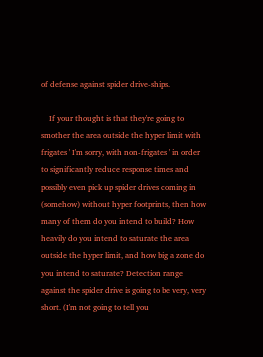of defense against spider drive-ships.

    If your thought is that they're going to smother the area outside the hyper limit with frigates ' I'm sorry, with non-frigates ' in order to significantly reduce response times and possibly even pick up spider drives coming in (somehow) without hyper footprints, then how many of them do you intend to build? How heavily do you intend to saturate the area outside the hyper limit, and how big a zone do you intend to saturate? Detection range against the spider drive is going to be very, very short. (I'm not going to tell you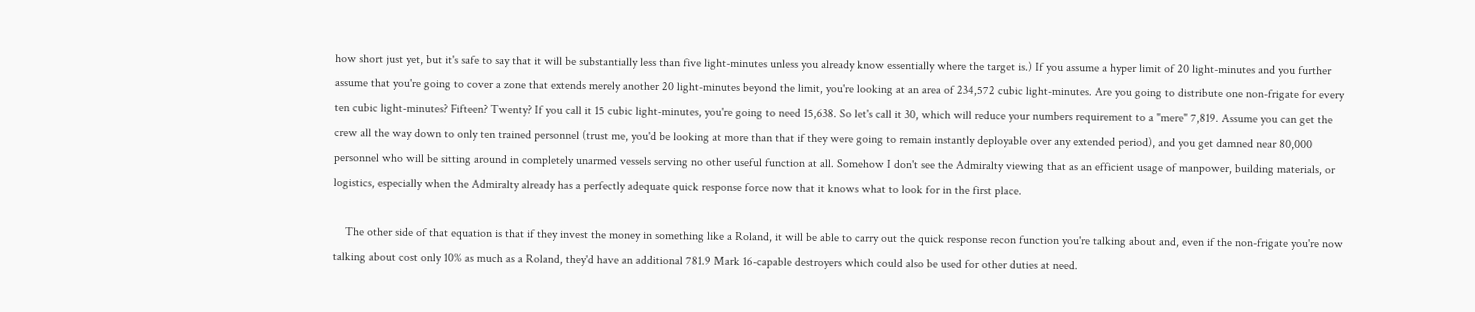how short just yet, but it's safe to say that it will be substantially less than five light-minutes unless you already know essentially where the target is.) If you assume a hyper limit of 20 light-minutes and you further assume that you're going to cover a zone that extends merely another 20 light-minutes beyond the limit, you're looking at an area of 234,572 cubic light-minutes. Are you going to distribute one non-frigate for every ten cubic light-minutes? Fifteen? Twenty? If you call it 15 cubic light-minutes, you're going to need 15,638. So let's call it 30, which will reduce your numbers requirement to a "mere" 7,819. Assume you can get the crew all the way down to only ten trained personnel (trust me, you'd be looking at more than that if they were going to remain instantly deployable over any extended period), and you get damned near 80,000 personnel who will be sitting around in completely unarmed vessels serving no other useful function at all. Somehow I don't see the Admiralty viewing that as an efficient usage of manpower, building materials, or logistics, especially when the Admiralty already has a perfectly adequate quick response force now that it knows what to look for in the first place.

    The other side of that equation is that if they invest the money in something like a Roland, it will be able to carry out the quick response recon function you're talking about and, even if the non-frigate you're now talking about cost only 10% as much as a Roland, they'd have an additional 781.9 Mark 16-capable destroyers which could also be used for other duties at need.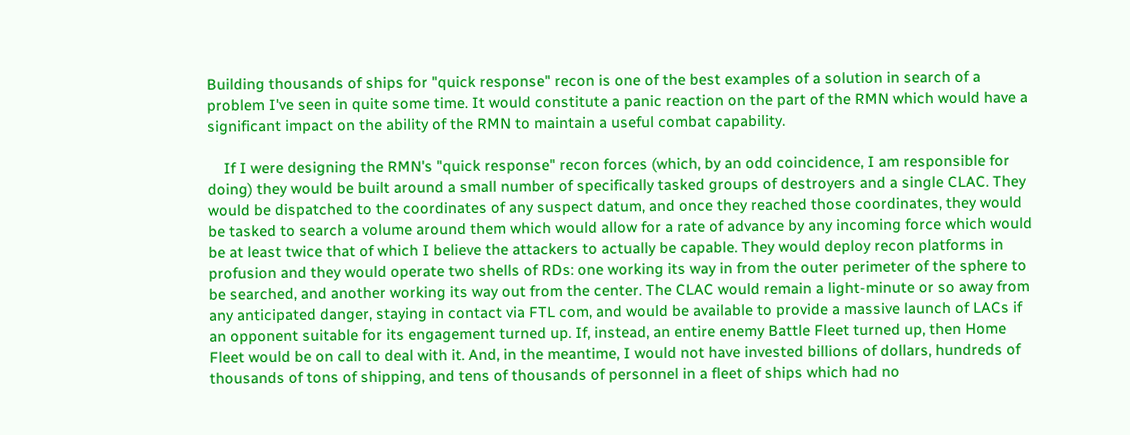Building thousands of ships for "quick response" recon is one of the best examples of a solution in search of a problem I've seen in quite some time. It would constitute a panic reaction on the part of the RMN which would have a significant impact on the ability of the RMN to maintain a useful combat capability.

    If I were designing the RMN's "quick response" recon forces (which, by an odd coincidence, I am responsible for doing) they would be built around a small number of specifically tasked groups of destroyers and a single CLAC. They would be dispatched to the coordinates of any suspect datum, and once they reached those coordinates, they would be tasked to search a volume around them which would allow for a rate of advance by any incoming force which would be at least twice that of which I believe the attackers to actually be capable. They would deploy recon platforms in profusion and they would operate two shells of RDs: one working its way in from the outer perimeter of the sphere to be searched, and another working its way out from the center. The CLAC would remain a light-minute or so away from any anticipated danger, staying in contact via FTL com, and would be available to provide a massive launch of LACs if an opponent suitable for its engagement turned up. If, instead, an entire enemy Battle Fleet turned up, then Home Fleet would be on call to deal with it. And, in the meantime, I would not have invested billions of dollars, hundreds of thousands of tons of shipping, and tens of thousands of personnel in a fleet of ships which had no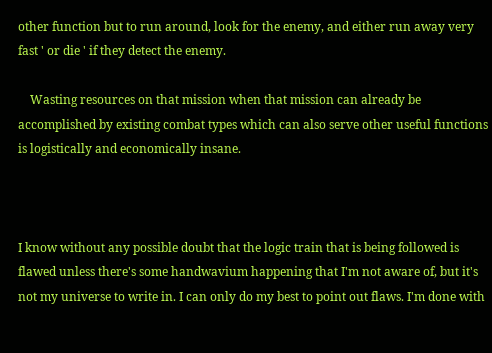other function but to run around, look for the enemy, and either run away very fast ' or die ' if they detect the enemy.

    Wasting resources on that mission when that mission can already be accomplished by existing combat types which can also serve other useful functions is logistically and economically insane.



I know without any possible doubt that the logic train that is being followed is flawed unless there's some handwavium happening that I'm not aware of, but it's not my universe to write in. I can only do my best to point out flaws. I'm done with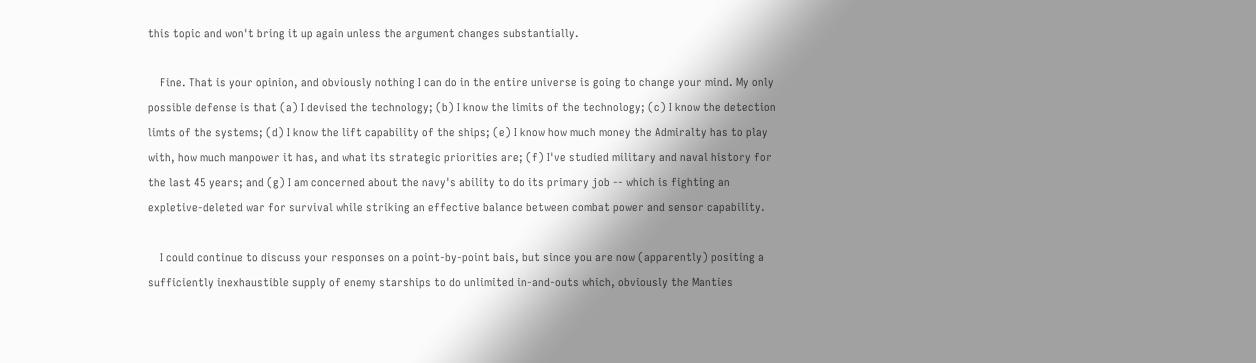this topic and won't bring it up again unless the argument changes substantially.

    Fine. That is your opinion, and obviously nothing I can do in the entire universe is going to change your mind. My only possible defense is that (a) I devised the technology; (b) I know the limits of the technology; (c) I know the detection limts of the systems; (d) I know the lift capability of the ships; (e) I know how much money the Admiralty has to play with, how much manpower it has, and what its strategic priorities are; (f) I've studied military and naval history for the last 45 years; and (g) I am concerned about the navy's ability to do its primary job -- which is fighting an expletive-deleted war for survival while striking an effective balance between combat power and sensor capability.

    I could continue to discuss your responses on a point-by-point bais, but since you are now (apparently) positing a sufficiently inexhaustible supply of enemy starships to do unlimited in-and-outs which, obviously the Manties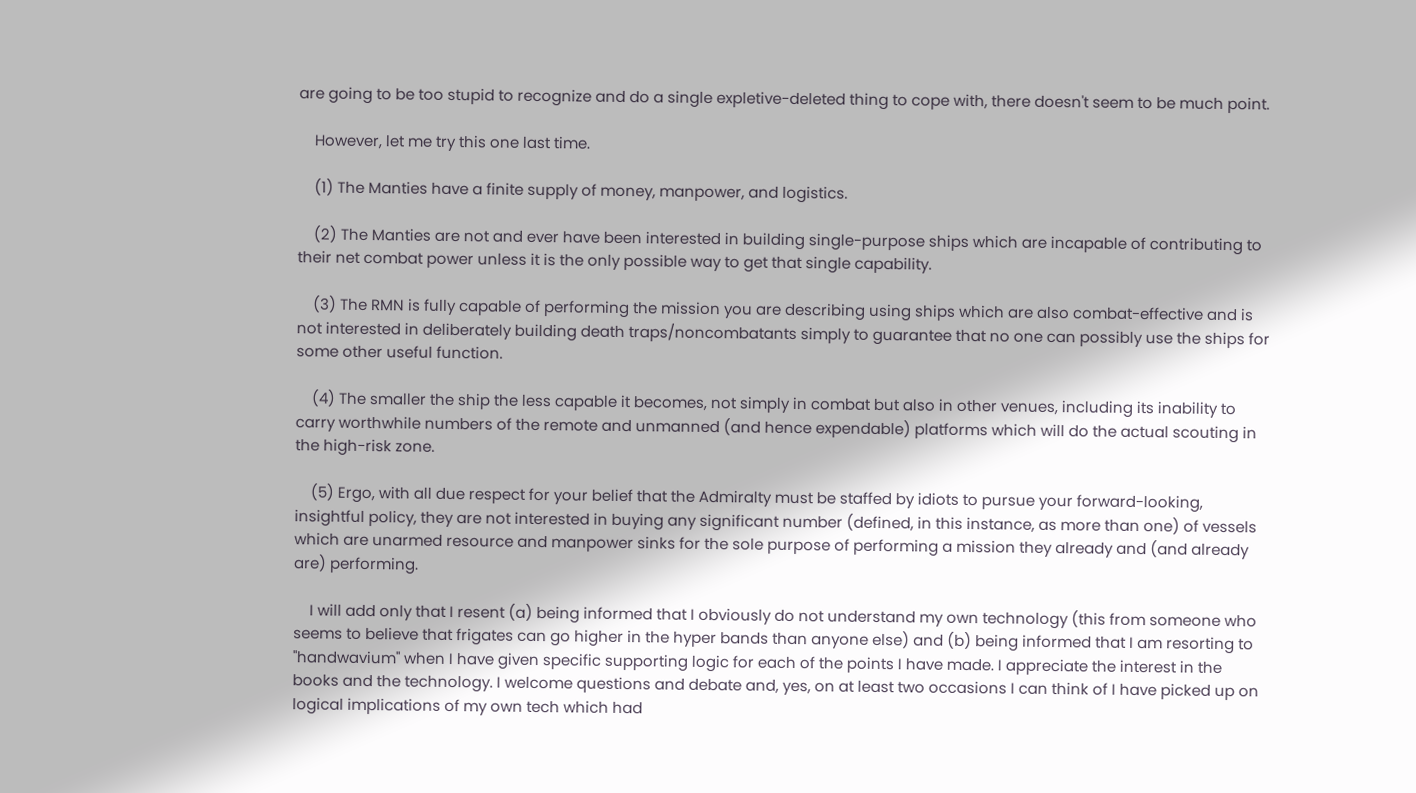are going to be too stupid to recognize and do a single expletive-deleted thing to cope with, there doesn't seem to be much point.

    However, let me try this one last time.

    (1) The Manties have a finite supply of money, manpower, and logistics.

    (2) The Manties are not and ever have been interested in building single-purpose ships which are incapable of contributing to their net combat power unless it is the only possible way to get that single capability.

    (3) The RMN is fully capable of performing the mission you are describing using ships which are also combat-effective and is not interested in deliberately building death traps/noncombatants simply to guarantee that no one can possibly use the ships for some other useful function.

    (4) The smaller the ship the less capable it becomes, not simply in combat but also in other venues, including its inability to carry worthwhile numbers of the remote and unmanned (and hence expendable) platforms which will do the actual scouting in the high-risk zone.

    (5) Ergo, with all due respect for your belief that the Admiralty must be staffed by idiots to pursue your forward-looking, insightful policy, they are not interested in buying any significant number (defined, in this instance, as more than one) of vessels which are unarmed resource and manpower sinks for the sole purpose of performing a mission they already and (and already are) performing.

    I will add only that I resent (a) being informed that I obviously do not understand my own technology (this from someone who seems to believe that frigates can go higher in the hyper bands than anyone else) and (b) being informed that I am resorting to "handwavium" when I have given specific supporting logic for each of the points I have made. I appreciate the interest in the books and the technology. I welcome questions and debate and, yes, on at least two occasions I can think of I have picked up on logical implications of my own tech which had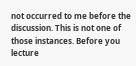not occurred to me before the discussion. This is not one of those instances. Before you lecture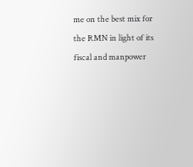me on the best mix for the RMN in light of its fiscal and manpower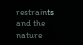restraints and the nature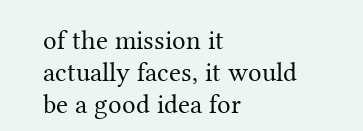of the mission it actually faces, it would be a good idea for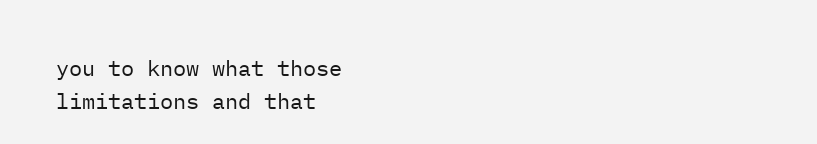you to know what those limitations and that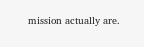mission actually are.